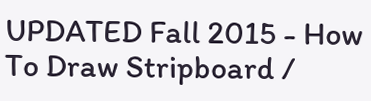UPDATED Fall 2015 - How To Draw Stripboard /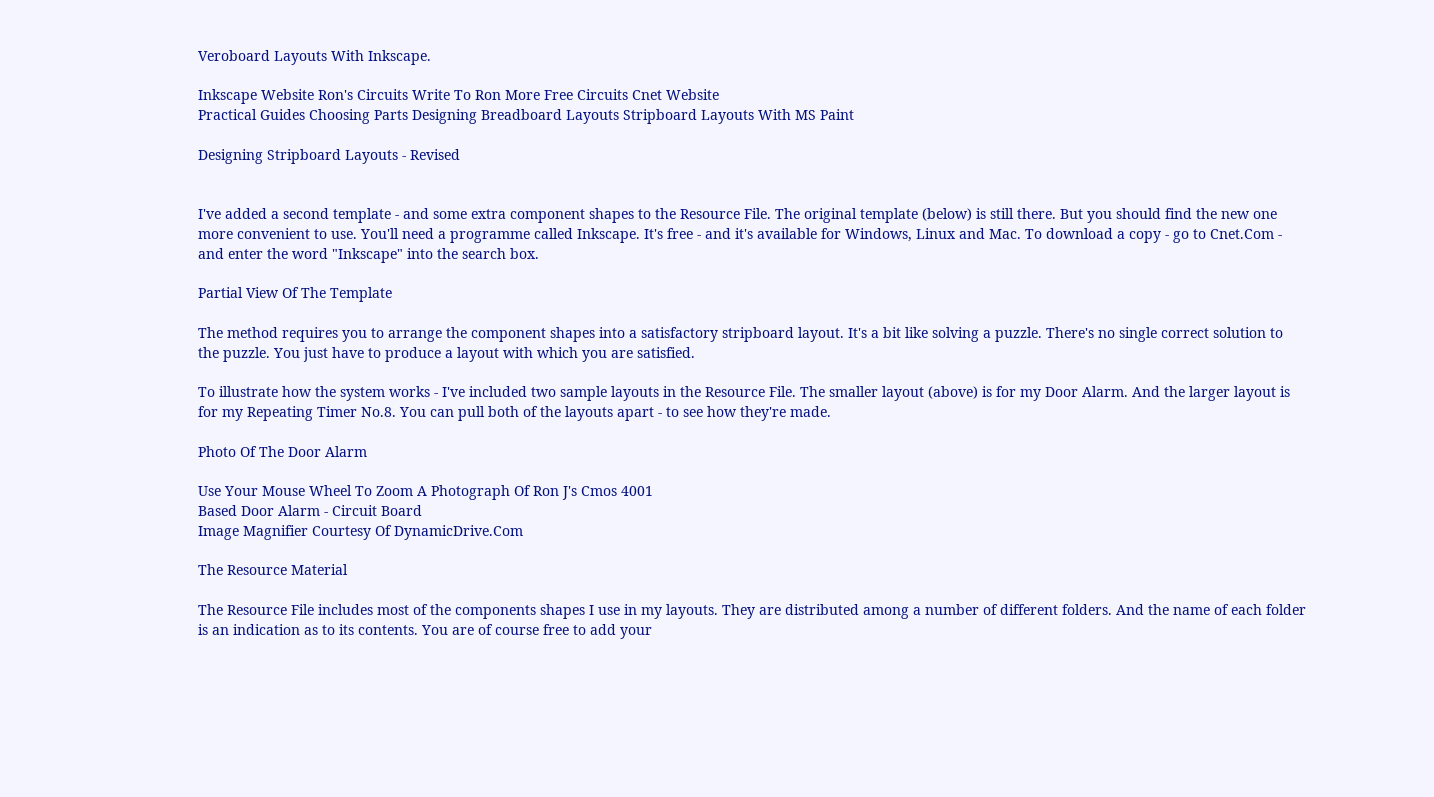Veroboard Layouts With Inkscape.

Inkscape Website Ron's Circuits Write To Ron More Free Circuits Cnet Website
Practical Guides Choosing Parts Designing Breadboard Layouts Stripboard Layouts With MS Paint

Designing Stripboard Layouts - Revised


I've added a second template - and some extra component shapes to the Resource File. The original template (below) is still there. But you should find the new one more convenient to use. You'll need a programme called Inkscape. It's free - and it's available for Windows, Linux and Mac. To download a copy - go to Cnet.Com - and enter the word "Inkscape" into the search box.

Partial View Of The Template

The method requires you to arrange the component shapes into a satisfactory stripboard layout. It's a bit like solving a puzzle. There's no single correct solution to the puzzle. You just have to produce a layout with which you are satisfied.

To illustrate how the system works - I've included two sample layouts in the Resource File. The smaller layout (above) is for my Door Alarm. And the larger layout is for my Repeating Timer No.8. You can pull both of the layouts apart - to see how they're made.

Photo Of The Door Alarm

Use Your Mouse Wheel To Zoom A Photograph Of Ron J's Cmos 4001
Based Door Alarm - Circuit Board
Image Magnifier Courtesy Of DynamicDrive.Com

The Resource Material

The Resource File includes most of the components shapes I use in my layouts. They are distributed among a number of different folders. And the name of each folder is an indication as to its contents. You are of course free to add your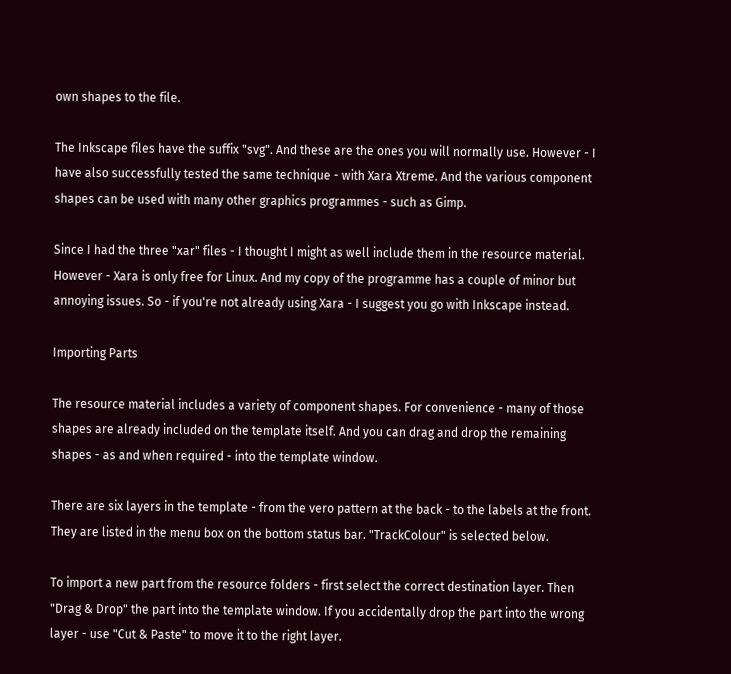own shapes to the file.

The Inkscape files have the suffix "svg". And these are the ones you will normally use. However - I have also successfully tested the same technique - with Xara Xtreme. And the various component shapes can be used with many other graphics programmes - such as Gimp.

Since I had the three "xar" files - I thought I might as well include them in the resource material. However - Xara is only free for Linux. And my copy of the programme has a couple of minor but annoying issues. So - if you're not already using Xara - I suggest you go with Inkscape instead.

Importing Parts

The resource material includes a variety of component shapes. For convenience - many of those shapes are already included on the template itself. And you can drag and drop the remaining shapes - as and when required - into the template window.

There are six layers in the template - from the vero pattern at the back - to the labels at the front. They are listed in the menu box on the bottom status bar. "TrackColour" is selected below.

To import a new part from the resource folders - first select the correct destination layer. Then "Drag & Drop" the part into the template window. If you accidentally drop the part into the wrong layer - use "Cut & Paste" to move it to the right layer.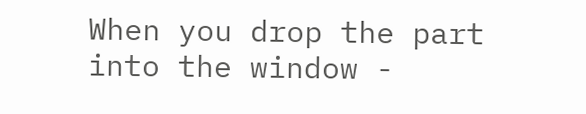When you drop the part into the window -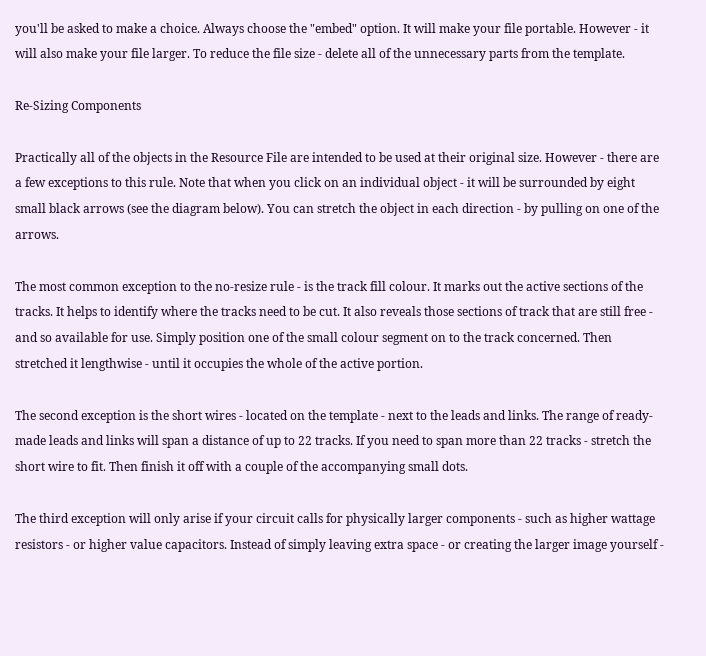you'll be asked to make a choice. Always choose the "embed" option. It will make your file portable. However - it will also make your file larger. To reduce the file size - delete all of the unnecessary parts from the template.

Re-Sizing Components

Practically all of the objects in the Resource File are intended to be used at their original size. However - there are a few exceptions to this rule. Note that when you click on an individual object - it will be surrounded by eight small black arrows (see the diagram below). You can stretch the object in each direction - by pulling on one of the arrows.

The most common exception to the no-resize rule - is the track fill colour. It marks out the active sections of the tracks. It helps to identify where the tracks need to be cut. It also reveals those sections of track that are still free - and so available for use. Simply position one of the small colour segment on to the track concerned. Then stretched it lengthwise - until it occupies the whole of the active portion.

The second exception is the short wires - located on the template - next to the leads and links. The range of ready-made leads and links will span a distance of up to 22 tracks. If you need to span more than 22 tracks - stretch the short wire to fit. Then finish it off with a couple of the accompanying small dots.

The third exception will only arise if your circuit calls for physically larger components - such as higher wattage resistors - or higher value capacitors. Instead of simply leaving extra space - or creating the larger image yourself -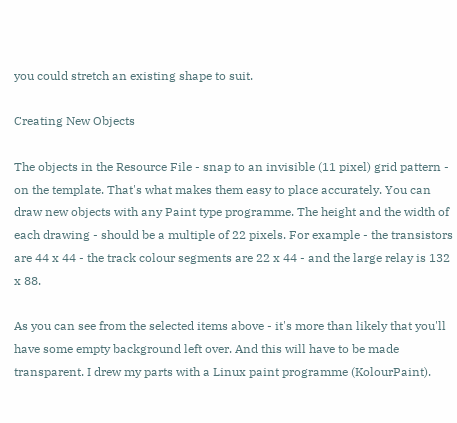you could stretch an existing shape to suit.

Creating New Objects

The objects in the Resource File - snap to an invisible (11 pixel) grid pattern - on the template. That's what makes them easy to place accurately. You can draw new objects with any Paint type programme. The height and the width of each drawing - should be a multiple of 22 pixels. For example - the transistors are 44 x 44 - the track colour segments are 22 x 44 - and the large relay is 132 x 88.

As you can see from the selected items above - it's more than likely that you'll have some empty background left over. And this will have to be made transparent. I drew my parts with a Linux paint programme (KolourPaint).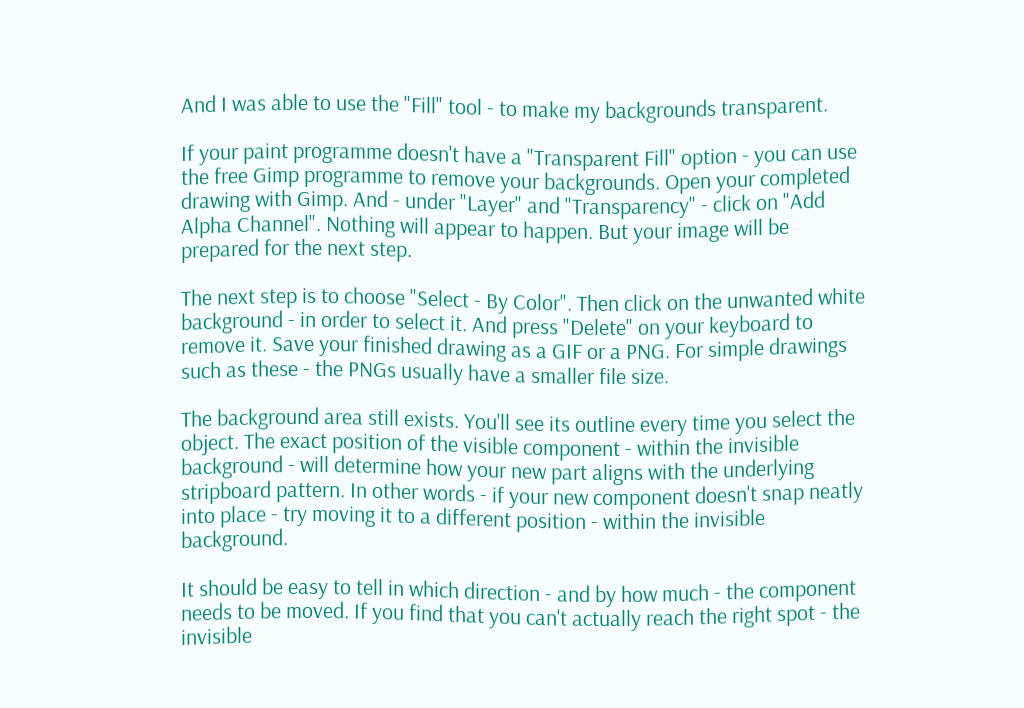And I was able to use the "Fill" tool - to make my backgrounds transparent.

If your paint programme doesn't have a "Transparent Fill" option - you can use the free Gimp programme to remove your backgrounds. Open your completed drawing with Gimp. And - under "Layer" and "Transparency" - click on "Add Alpha Channel". Nothing will appear to happen. But your image will be prepared for the next step.

The next step is to choose "Select - By Color". Then click on the unwanted white background - in order to select it. And press "Delete" on your keyboard to remove it. Save your finished drawing as a GIF or a PNG. For simple drawings such as these - the PNGs usually have a smaller file size.

The background area still exists. You'll see its outline every time you select the object. The exact position of the visible component - within the invisible background - will determine how your new part aligns with the underlying stripboard pattern. In other words - if your new component doesn't snap neatly into place - try moving it to a different position - within the invisible background.

It should be easy to tell in which direction - and by how much - the component needs to be moved. If you find that you can't actually reach the right spot - the invisible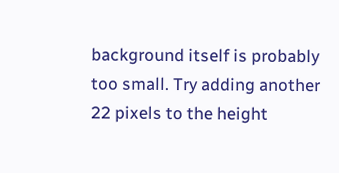background itself is probably too small. Try adding another 22 pixels to the height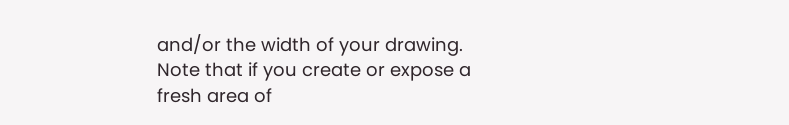and/or the width of your drawing. Note that if you create or expose a fresh area of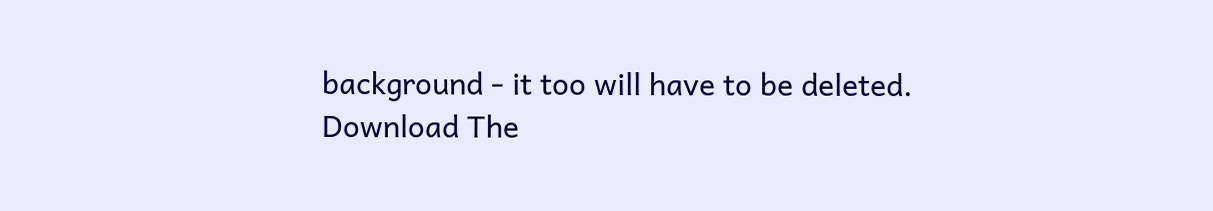background - it too will have to be deleted.
Download The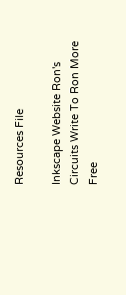Resources File

Inkscape Website Ron's Circuits Write To Ron More Free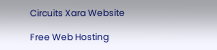Circuits Xara Website

Free Web Hosting